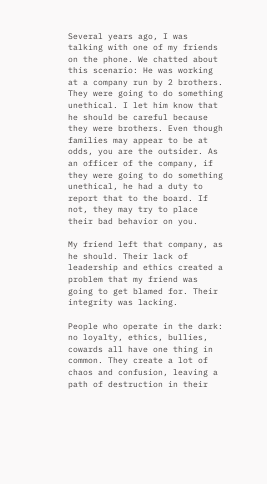Several years ago, I was talking with one of my friends on the phone. We chatted about this scenario: He was working at a company run by 2 brothers. They were going to do something unethical. I let him know that he should be careful because they were brothers. Even though families may appear to be at odds, you are the outsider. As an officer of the company, if they were going to do something unethical, he had a duty to report that to the board. If not, they may try to place their bad behavior on you.

My friend left that company, as he should. Their lack of leadership and ethics created a problem that my friend was going to get blamed for. Their integrity was lacking.

People who operate in the dark: no loyalty, ethics, bullies, cowards all have one thing in common. They create a lot of chaos and confusion, leaving a path of destruction in their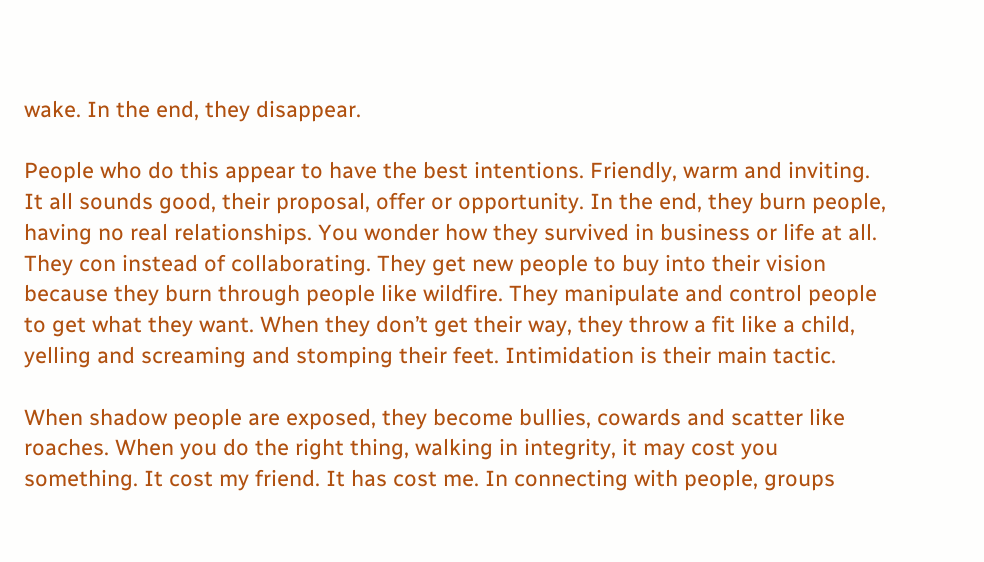wake. In the end, they disappear.

People who do this appear to have the best intentions. Friendly, warm and inviting. It all sounds good, their proposal, offer or opportunity. In the end, they burn people, having no real relationships. You wonder how they survived in business or life at all. They con instead of collaborating. They get new people to buy into their vision because they burn through people like wildfire. They manipulate and control people to get what they want. When they don’t get their way, they throw a fit like a child, yelling and screaming and stomping their feet. Intimidation is their main tactic.

When shadow people are exposed, they become bullies, cowards and scatter like roaches. When you do the right thing, walking in integrity, it may cost you something. It cost my friend. It has cost me. In connecting with people, groups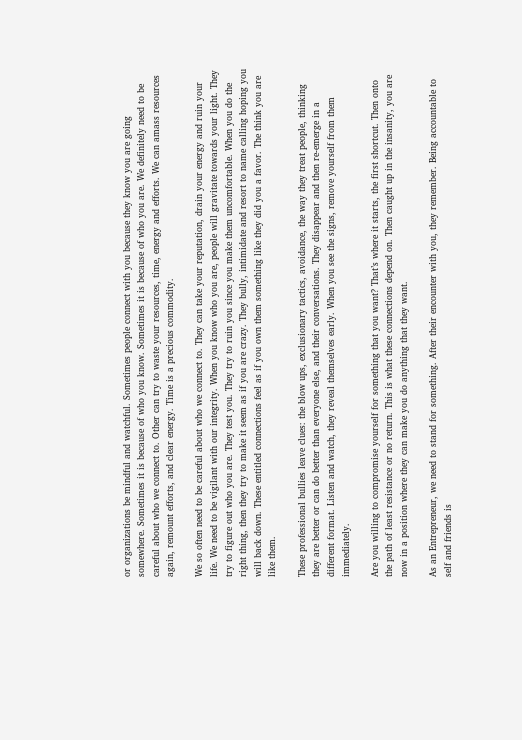or organizations be mindful and watchful. Sometimes people connect with you because they know you are going somewhere. Sometimes it is because of who you know. Sometimes it is because of who you are. We definitely need to be careful about who we connect to. Other can try to waste your resources, time, energy and efforts. We can amass resources again, remount efforts, and clear energy. Time is a precious commodity.

We so often need to be careful about who we connect to. They can take your reputation, drain your energy and ruin your life. We need to be vigilant with our integrity. When you know who you are, people will gravitate towards your light. They try to figure out who you are. They test you. They try to ruin you since you make them uncomfortable. When you do the right thing, then they try to make it seem as if you are crazy. They bully, intimidate and resort to name calling hoping you will back down. These entitled connections feel as if you own them something like they did you a favor. The think you are like them.

These professional bullies leave clues: the blow ups, exclusionary tactics, avoidance, the way they treat people, thinking they are better or can do better than everyone else, and their conversations. They disappear and then re-emerge in a different format. Listen and watch, they reveal themselves early. When you see the signs, remove yourself from them immediately.

Are you willing to compromise yourself for something that you want? That’s where it starts, the first shortcut. Then onto the path of least resistance or no return. This is what these connections depend on. Then caught up in the insanity, you are now in a position where they can make you do anything that they want.

As an Entrepreneur, we need to stand for something. After their encounter with you, they remember. Being accountable to self and friends is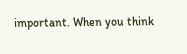important. When you think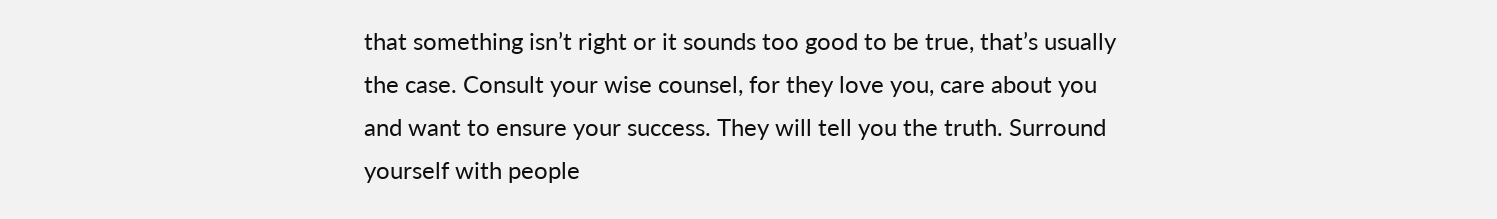that something isn’t right or it sounds too good to be true, that’s usually the case. Consult your wise counsel, for they love you, care about you and want to ensure your success. They will tell you the truth. Surround yourself with people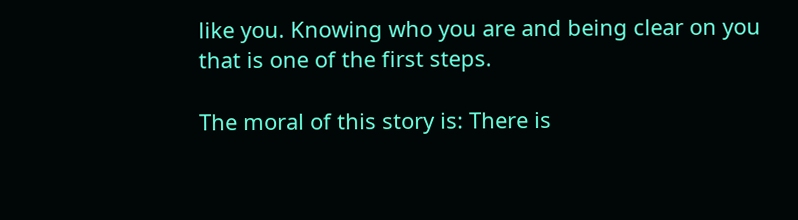like you. Knowing who you are and being clear on you that is one of the first steps.

The moral of this story is: There is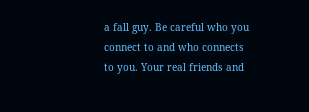a fall guy. Be careful who you connect to and who connects to you. Your real friends and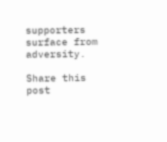supporters surface from adversity.

Share this post